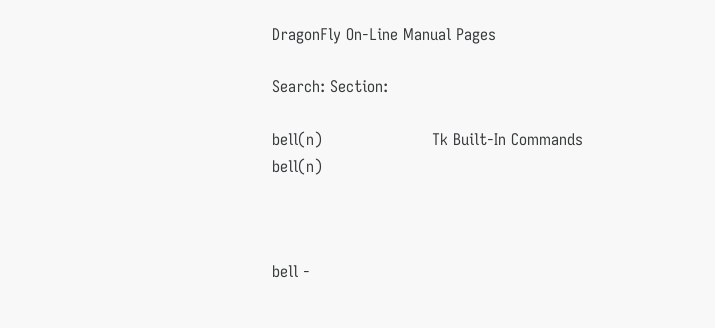DragonFly On-Line Manual Pages

Search: Section:

bell(n)                      Tk Built-In Commands                      bell(n)



bell -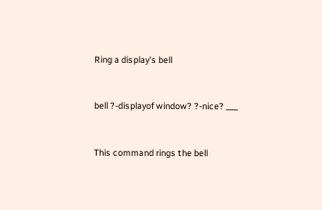Ring a display's bell


bell ?-displayof window? ?-nice? ___


This command rings the bell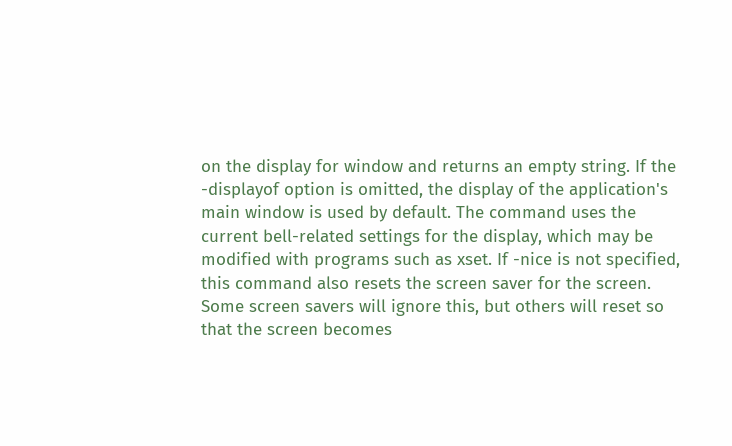on the display for window and returns an empty string. If the -displayof option is omitted, the display of the application's main window is used by default. The command uses the current bell-related settings for the display, which may be modified with programs such as xset. If -nice is not specified, this command also resets the screen saver for the screen. Some screen savers will ignore this, but others will reset so that the screen becomes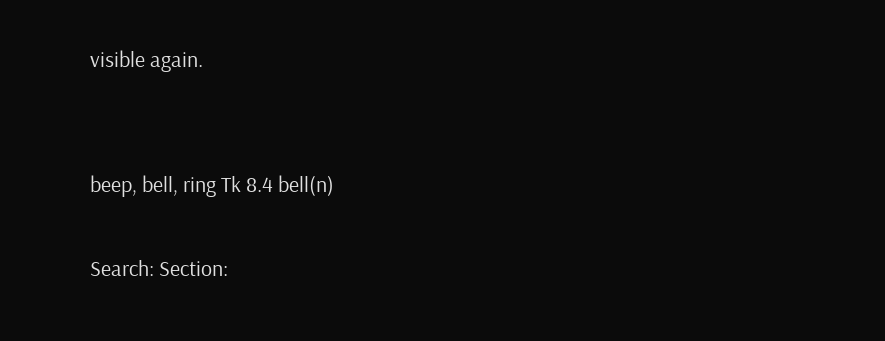visible again.


beep, bell, ring Tk 8.4 bell(n)

Search: Section: